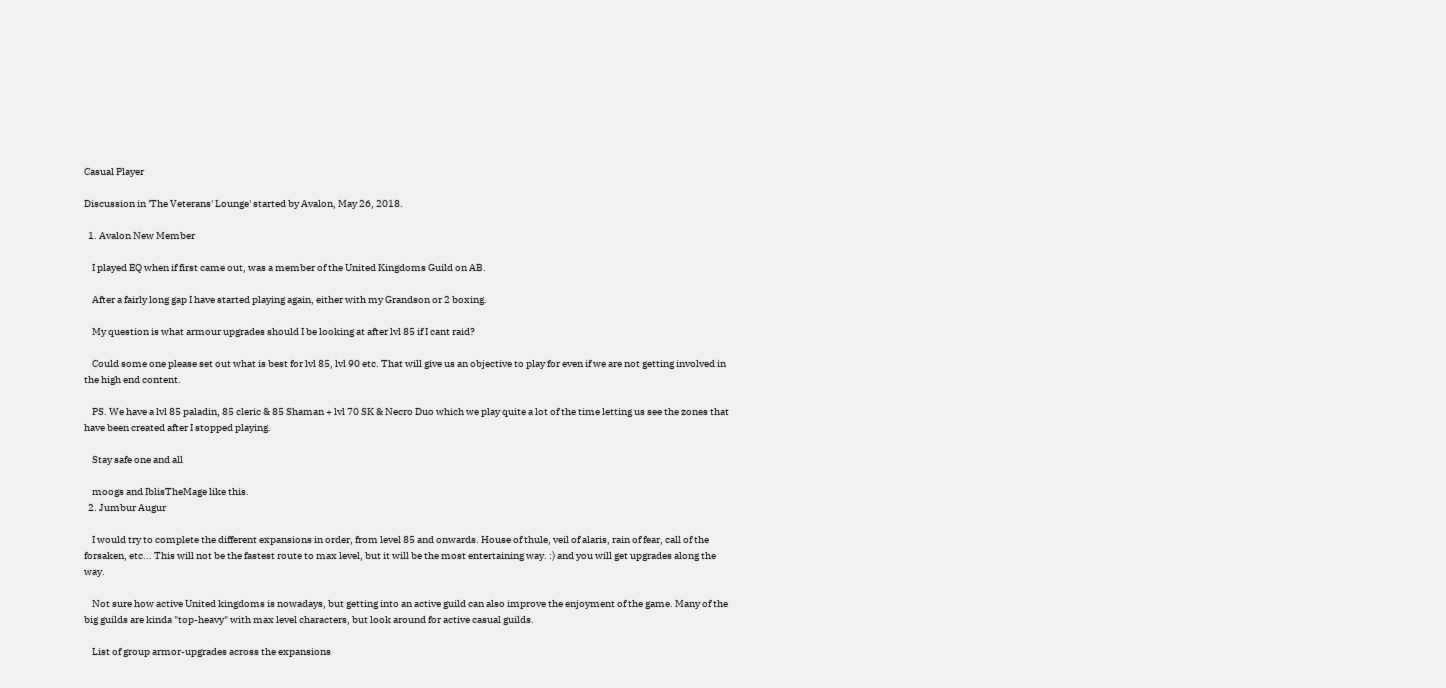Casual Player

Discussion in 'The Veterans' Lounge' started by Avalon, May 26, 2018.

  1. Avalon New Member

    I played EQ when if first came out, was a member of the United Kingdoms Guild on AB.

    After a fairly long gap I have started playing again, either with my Grandson or 2 boxing.

    My question is what armour upgrades should I be looking at after lvl 85 if I cant raid?

    Could some one please set out what is best for lvl 85, lvl 90 etc. That will give us an objective to play for even if we are not getting involved in the high end content.

    PS. We have a lvl 85 paladin, 85 cleric & 85 Shaman + lvl 70 SK & Necro Duo which we play quite a lot of the time letting us see the zones that have been created after I stopped playing.

    Stay safe one and all

    moogs and IblisTheMage like this.
  2. Jumbur Augur

    I would try to complete the different expansions in order, from level 85 and onwards. House of thule, veil of alaris, rain of fear, call of the forsaken, etc... This will not be the fastest route to max level, but it will be the most entertaining way. :) and you will get upgrades along the way.

    Not sure how active United kingdoms is nowadays, but getting into an active guild can also improve the enjoyment of the game. Many of the big guilds are kinda "top-heavy" with max level characters, but look around for active casual guilds.

    List of group armor-upgrades across the expansions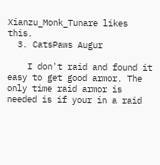Xianzu_Monk_Tunare likes this.
  3. CatsPaws Augur

    I don't raid and found it easy to get good armor. The only time raid armor is needed is if your in a raid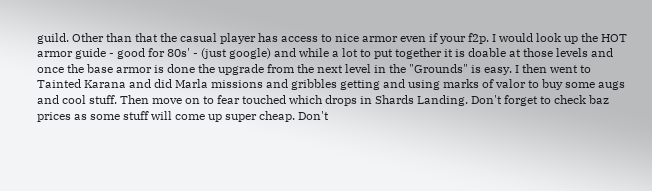guild. Other than that the casual player has access to nice armor even if your f2p. I would look up the HOT armor guide - good for 80s' - (just google) and while a lot to put together it is doable at those levels and once the base armor is done the upgrade from the next level in the "Grounds" is easy. I then went to Tainted Karana and did Marla missions and gribbles getting and using marks of valor to buy some augs and cool stuff. Then move on to fear touched which drops in Shards Landing. Don't forget to check baz prices as some stuff will come up super cheap. Don't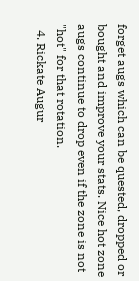forget augs which can be quested, dropped or bought and improve your stats. Nice hot zone augs continue to drop even if the zone is not "hot" for that rotation.
  4. Rickate Augur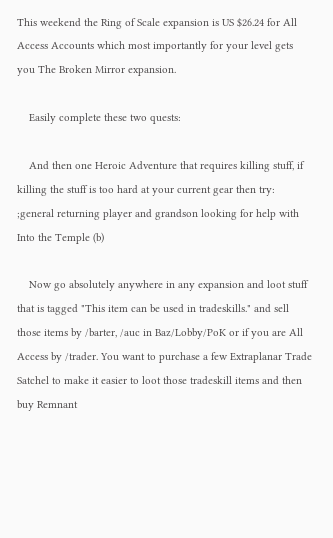This weekend the Ring of Scale expansion is US $26.24 for All Access Accounts which most importantly for your level gets you The Broken Mirror expansion.

    Easily complete these two quests:

    And then one Heroic Adventure that requires killing stuff, if killing the stuff is too hard at your current gear then try: ;general returning player and grandson looking for help with Into the Temple (b)

    Now go absolutely anywhere in any expansion and loot stuff that is tagged "This item can be used in tradeskills." and sell those items by /barter, /auc in Baz/Lobby/PoK or if you are All Access by /trader. You want to purchase a few Extraplanar Trade Satchel to make it easier to loot those tradeskill items and then buy Remnant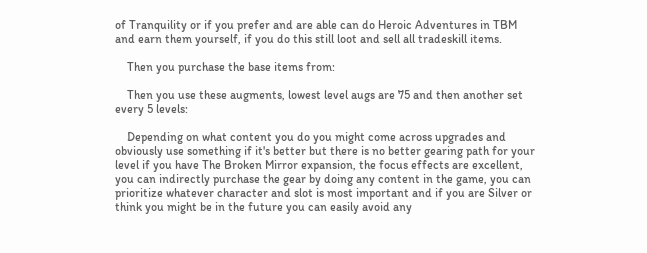of Tranquility or if you prefer and are able can do Heroic Adventures in TBM and earn them yourself, if you do this still loot and sell all tradeskill items.

    Then you purchase the base items from:

    Then you use these augments, lowest level augs are 75 and then another set every 5 levels:

    Depending on what content you do you might come across upgrades and obviously use something if it's better but there is no better gearing path for your level if you have The Broken Mirror expansion, the focus effects are excellent, you can indirectly purchase the gear by doing any content in the game, you can prioritize whatever character and slot is most important and if you are Silver or think you might be in the future you can easily avoid any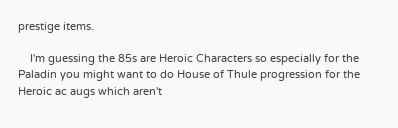prestige items.

    I'm guessing the 85s are Heroic Characters so especially for the Paladin you might want to do House of Thule progression for the Heroic ac augs which aren't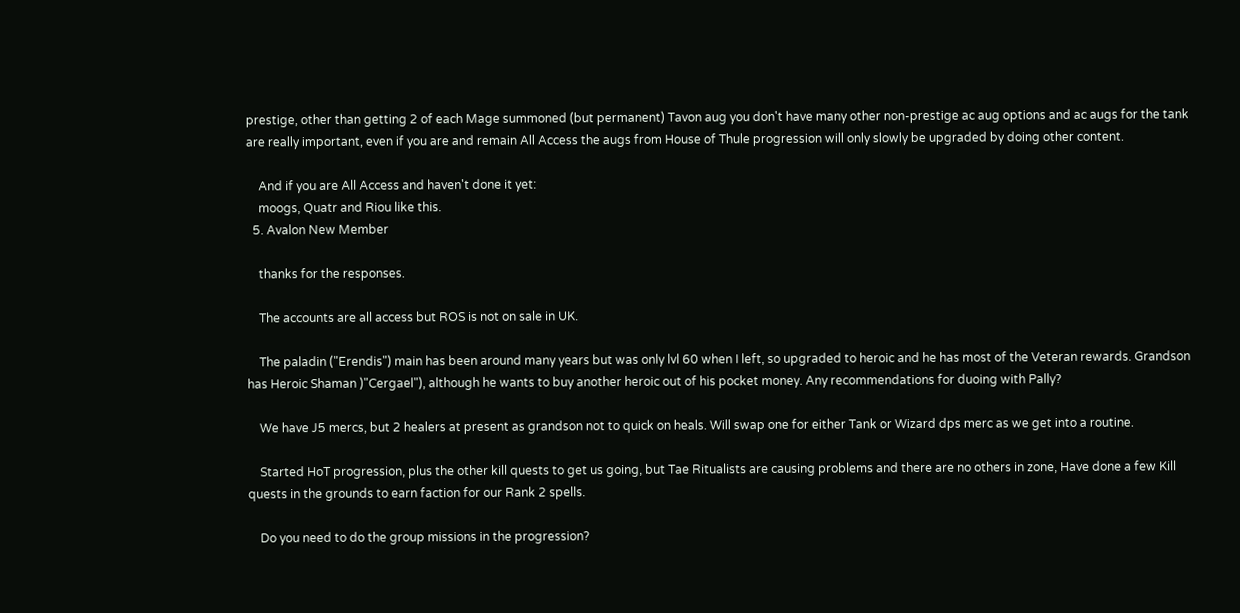prestige, other than getting 2 of each Mage summoned (but permanent) Tavon aug you don't have many other non-prestige ac aug options and ac augs for the tank are really important, even if you are and remain All Access the augs from House of Thule progression will only slowly be upgraded by doing other content.

    And if you are All Access and haven't done it yet:
    moogs, Quatr and Riou like this.
  5. Avalon New Member

    thanks for the responses.

    The accounts are all access but ROS is not on sale in UK.

    The paladin ("Erendis") main has been around many years but was only lvl 60 when I left, so upgraded to heroic and he has most of the Veteran rewards. Grandson has Heroic Shaman )"Cergael"), although he wants to buy another heroic out of his pocket money. Any recommendations for duoing with Pally?

    We have J5 mercs, but 2 healers at present as grandson not to quick on heals. Will swap one for either Tank or Wizard dps merc as we get into a routine.

    Started HoT progression, plus the other kill quests to get us going, but Tae Ritualists are causing problems and there are no others in zone, Have done a few Kill quests in the grounds to earn faction for our Rank 2 spells.

    Do you need to do the group missions in the progression?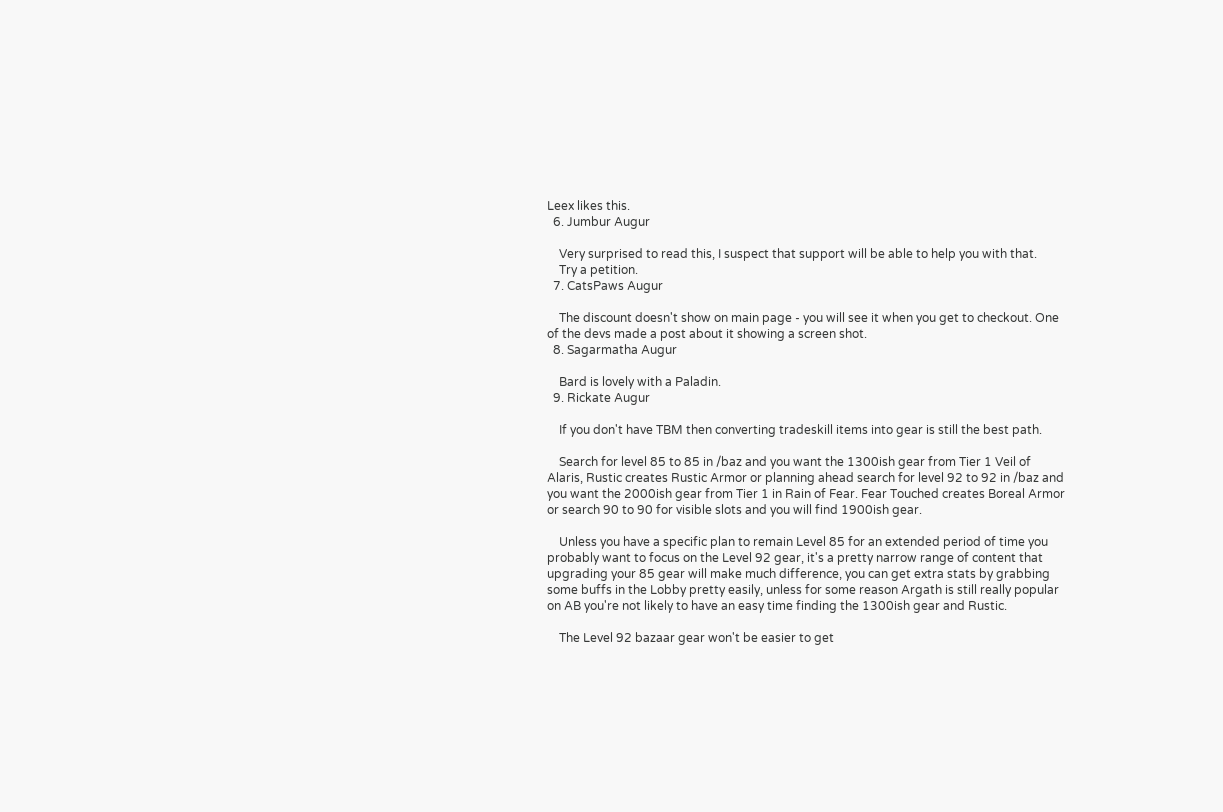Leex likes this.
  6. Jumbur Augur

    Very surprised to read this, I suspect that support will be able to help you with that.
    Try a petition.
  7. CatsPaws Augur

    The discount doesn't show on main page - you will see it when you get to checkout. One of the devs made a post about it showing a screen shot.
  8. Sagarmatha Augur

    Bard is lovely with a Paladin.
  9. Rickate Augur

    If you don't have TBM then converting tradeskill items into gear is still the best path.

    Search for level 85 to 85 in /baz and you want the 1300ish gear from Tier 1 Veil of Alaris, Rustic creates Rustic Armor or planning ahead search for level 92 to 92 in /baz and you want the 2000ish gear from Tier 1 in Rain of Fear. Fear Touched creates Boreal Armor or search 90 to 90 for visible slots and you will find 1900ish gear.

    Unless you have a specific plan to remain Level 85 for an extended period of time you probably want to focus on the Level 92 gear, it's a pretty narrow range of content that upgrading your 85 gear will make much difference, you can get extra stats by grabbing some buffs in the Lobby pretty easily, unless for some reason Argath is still really popular on AB you're not likely to have an easy time finding the 1300ish gear and Rustic.

    The Level 92 bazaar gear won't be easier to get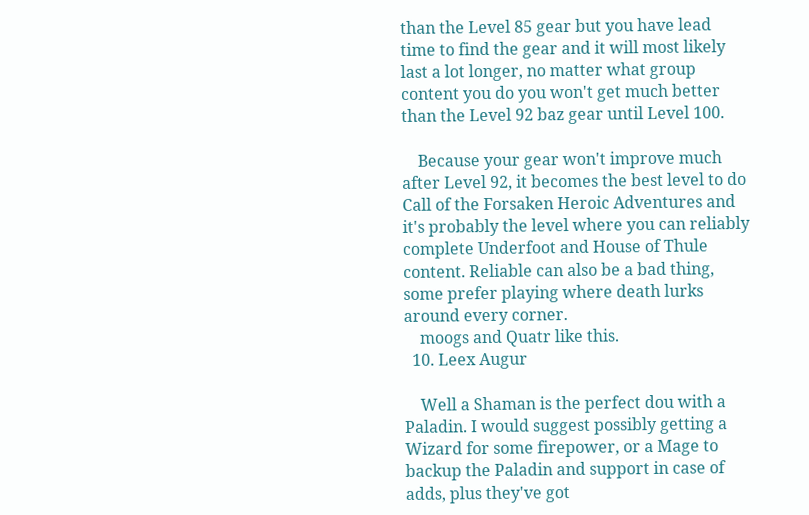than the Level 85 gear but you have lead time to find the gear and it will most likely last a lot longer, no matter what group content you do you won't get much better than the Level 92 baz gear until Level 100.

    Because your gear won't improve much after Level 92, it becomes the best level to do Call of the Forsaken Heroic Adventures and it's probably the level where you can reliably complete Underfoot and House of Thule content. Reliable can also be a bad thing, some prefer playing where death lurks around every corner.
    moogs and Quatr like this.
  10. Leex Augur

    Well a Shaman is the perfect dou with a Paladin. I would suggest possibly getting a Wizard for some firepower, or a Mage to backup the Paladin and support in case of adds, plus they've got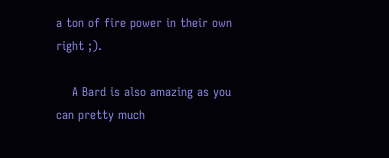a ton of fire power in their own right ;).

    A Bard is also amazing as you can pretty much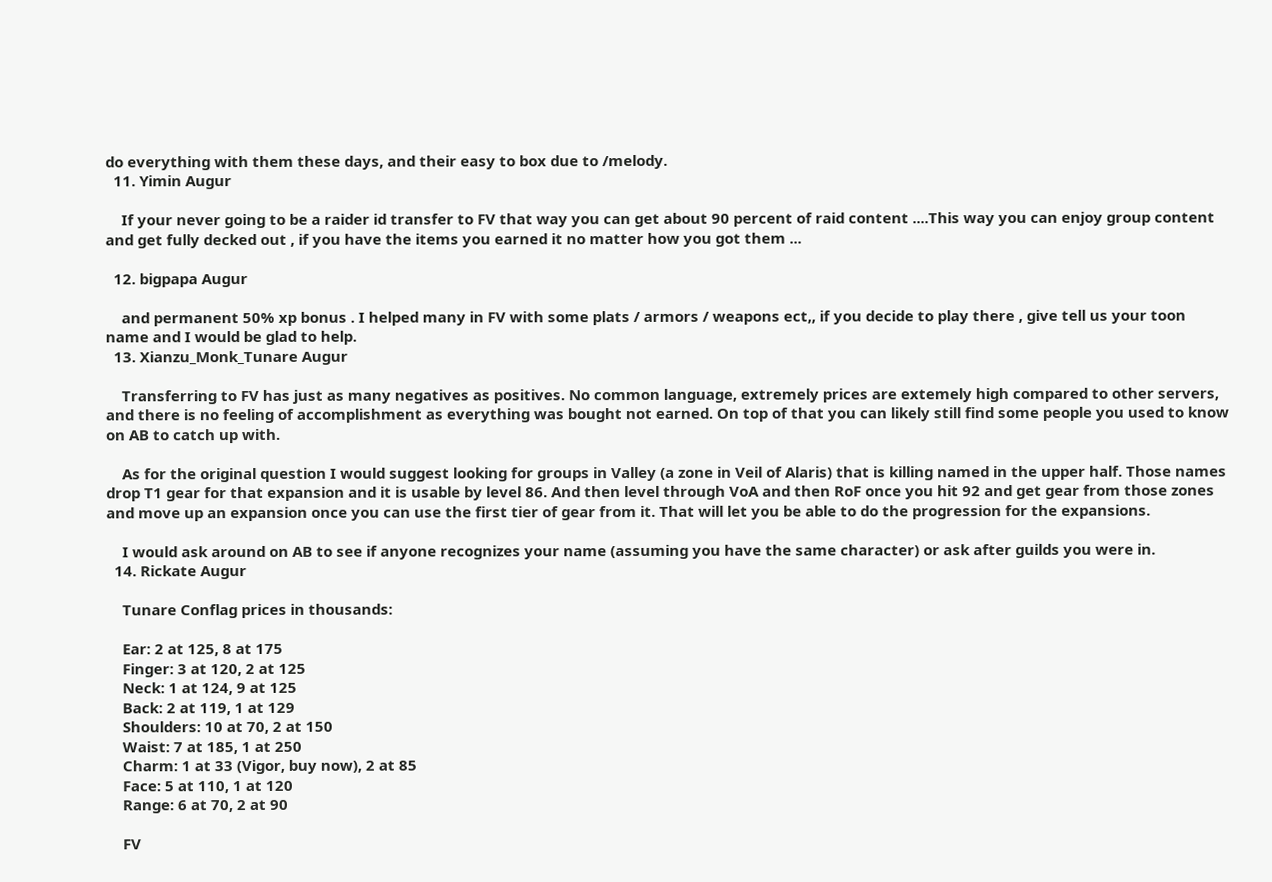do everything with them these days, and their easy to box due to /melody.
  11. Yimin Augur

    If your never going to be a raider id transfer to FV that way you can get about 90 percent of raid content ....This way you can enjoy group content and get fully decked out , if you have the items you earned it no matter how you got them ...

  12. bigpapa Augur

    and permanent 50% xp bonus . I helped many in FV with some plats / armors / weapons ect,, if you decide to play there , give tell us your toon name and I would be glad to help.
  13. Xianzu_Monk_Tunare Augur

    Transferring to FV has just as many negatives as positives. No common language, extremely prices are extemely high compared to other servers, and there is no feeling of accomplishment as everything was bought not earned. On top of that you can likely still find some people you used to know on AB to catch up with.

    As for the original question I would suggest looking for groups in Valley (a zone in Veil of Alaris) that is killing named in the upper half. Those names drop T1 gear for that expansion and it is usable by level 86. And then level through VoA and then RoF once you hit 92 and get gear from those zones and move up an expansion once you can use the first tier of gear from it. That will let you be able to do the progression for the expansions.

    I would ask around on AB to see if anyone recognizes your name (assuming you have the same character) or ask after guilds you were in.
  14. Rickate Augur

    Tunare Conflag prices in thousands:

    Ear: 2 at 125, 8 at 175
    Finger: 3 at 120, 2 at 125
    Neck: 1 at 124, 9 at 125
    Back: 2 at 119, 1 at 129
    Shoulders: 10 at 70, 2 at 150
    Waist: 7 at 185, 1 at 250
    Charm: 1 at 33 (Vigor, buy now), 2 at 85
    Face: 5 at 110, 1 at 120
    Range: 6 at 70, 2 at 90

    FV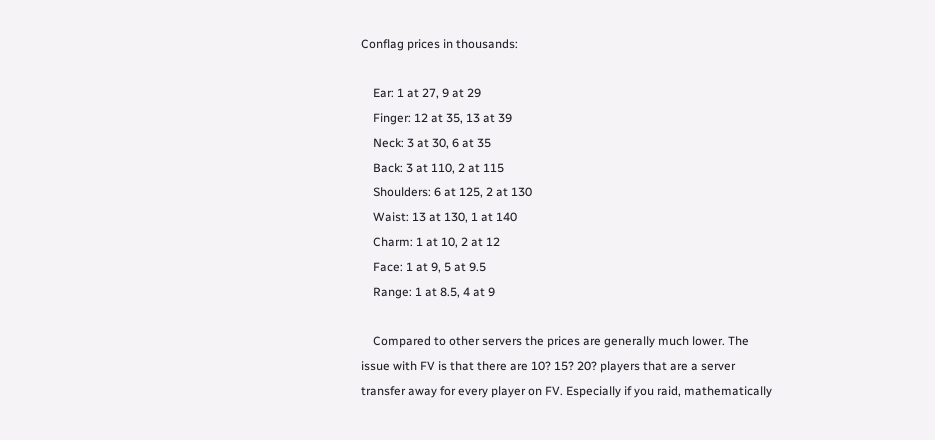Conflag prices in thousands:

    Ear: 1 at 27, 9 at 29
    Finger: 12 at 35, 13 at 39
    Neck: 3 at 30, 6 at 35
    Back: 3 at 110, 2 at 115
    Shoulders: 6 at 125, 2 at 130
    Waist: 13 at 130, 1 at 140
    Charm: 1 at 10, 2 at 12
    Face: 1 at 9, 5 at 9.5
    Range: 1 at 8.5, 4 at 9

    Compared to other servers the prices are generally much lower. The issue with FV is that there are 10? 15? 20? players that are a server transfer away for every player on FV. Especially if you raid, mathematically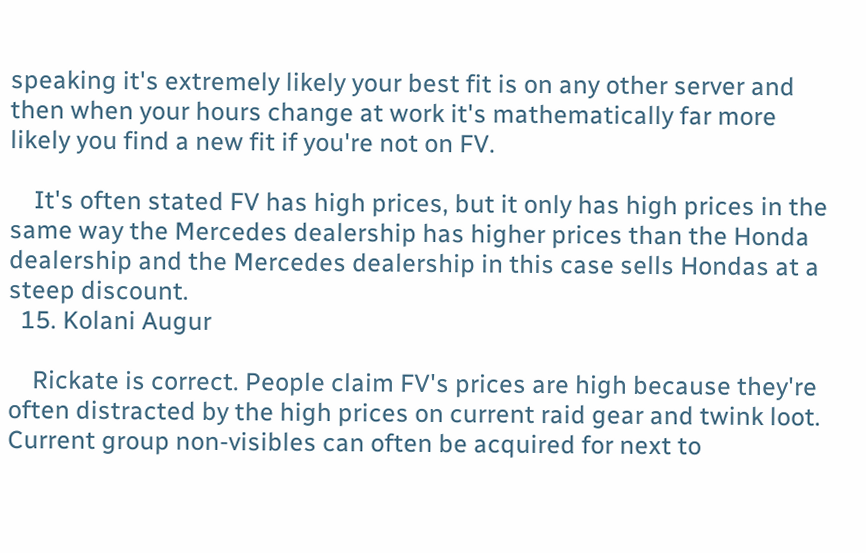speaking it's extremely likely your best fit is on any other server and then when your hours change at work it's mathematically far more likely you find a new fit if you're not on FV.

    It's often stated FV has high prices, but it only has high prices in the same way the Mercedes dealership has higher prices than the Honda dealership and the Mercedes dealership in this case sells Hondas at a steep discount.
  15. Kolani Augur

    Rickate is correct. People claim FV's prices are high because they're often distracted by the high prices on current raid gear and twink loot. Current group non-visibles can often be acquired for next to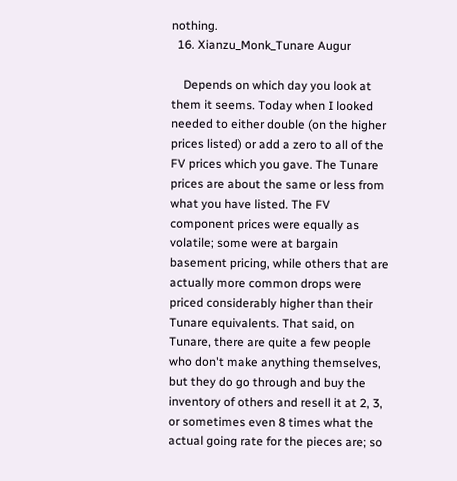nothing.
  16. Xianzu_Monk_Tunare Augur

    Depends on which day you look at them it seems. Today when I looked needed to either double (on the higher prices listed) or add a zero to all of the FV prices which you gave. The Tunare prices are about the same or less from what you have listed. The FV component prices were equally as volatile; some were at bargain basement pricing, while others that are actually more common drops were priced considerably higher than their Tunare equivalents. That said, on Tunare, there are quite a few people who don't make anything themselves, but they do go through and buy the inventory of others and resell it at 2, 3, or sometimes even 8 times what the actual going rate for the pieces are; so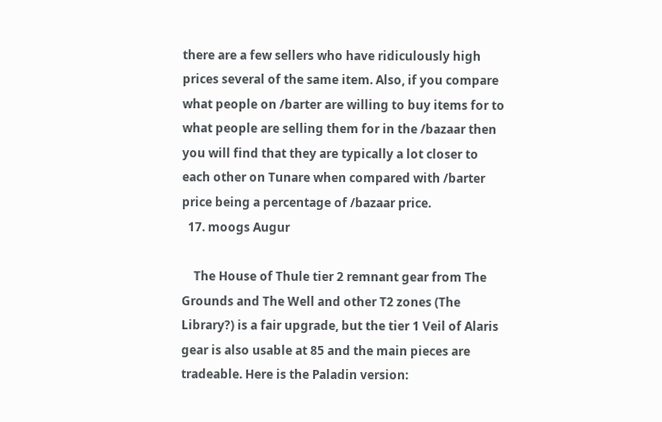there are a few sellers who have ridiculously high prices several of the same item. Also, if you compare what people on /barter are willing to buy items for to what people are selling them for in the /bazaar then you will find that they are typically a lot closer to each other on Tunare when compared with /barter price being a percentage of /bazaar price.
  17. moogs Augur

    The House of Thule tier 2 remnant gear from The Grounds and The Well and other T2 zones (The Library?) is a fair upgrade, but the tier 1 Veil of Alaris gear is also usable at 85 and the main pieces are tradeable. Here is the Paladin version: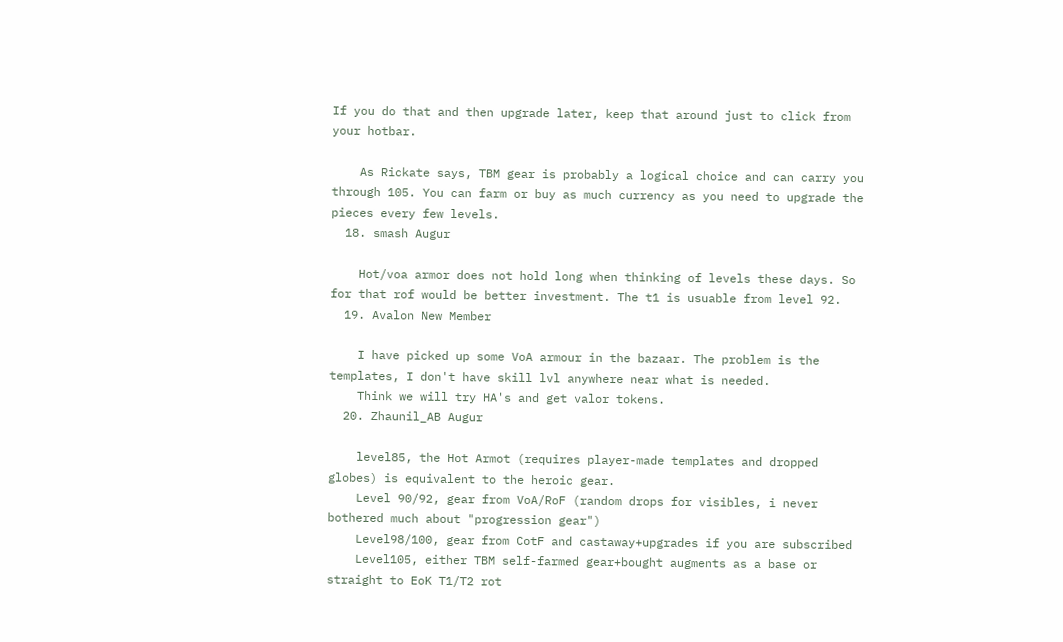If you do that and then upgrade later, keep that around just to click from your hotbar.

    As Rickate says, TBM gear is probably a logical choice and can carry you through 105. You can farm or buy as much currency as you need to upgrade the pieces every few levels.
  18. smash Augur

    Hot/voa armor does not hold long when thinking of levels these days. So for that rof would be better investment. The t1 is usuable from level 92.
  19. Avalon New Member

    I have picked up some VoA armour in the bazaar. The problem is the templates, I don't have skill lvl anywhere near what is needed.
    Think we will try HA's and get valor tokens.
  20. Zhaunil_AB Augur

    level85, the Hot Armot (requires player-made templates and dropped globes) is equivalent to the heroic gear.
    Level 90/92, gear from VoA/RoF (random drops for visibles, i never bothered much about "progression gear")
    Level98/100, gear from CotF and castaway+upgrades if you are subscribed
    Level105, either TBM self-farmed gear+bought augments as a base or straight to EoK T1/T2 rot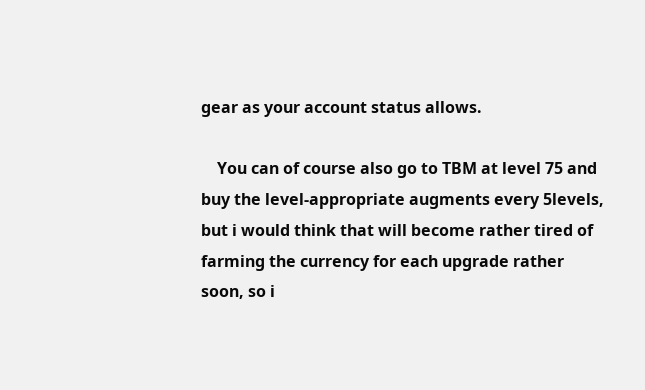gear as your account status allows.

    You can of course also go to TBM at level 75 and buy the level-appropriate augments every 5levels, but i would think that will become rather tired of farming the currency for each upgrade rather soon, so i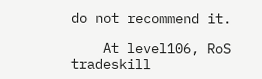do not recommend it.

    At level106, RoS tradeskill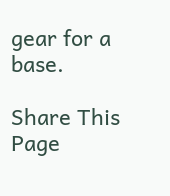gear for a base.

Share This Page